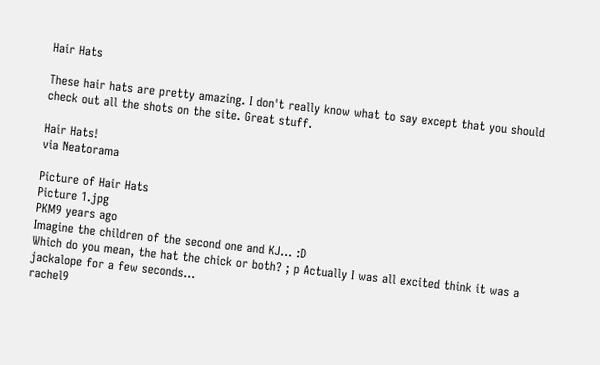Hair Hats

These hair hats are pretty amazing. I don't really know what to say except that you should check out all the shots on the site. Great stuff.

Hair Hats!
via Neatorama

Picture of Hair Hats
Picture 1.jpg
PKM9 years ago
Imagine the children of the second one and KJ... :D
Which do you mean, the hat the chick or both? ; p Actually I was all excited think it was a jackalope for a few seconds...
rachel9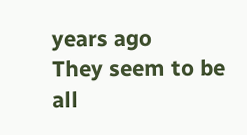years ago
They seem to be all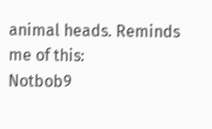animal heads. Reminds me of this:
Notbob9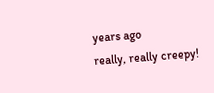years ago
really, really creepy!